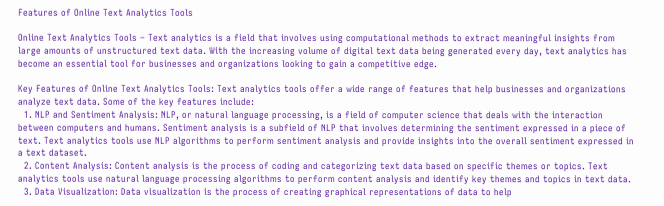Features of Online Text Analytics Tools

Online Text Analytics Tools – Text analytics is a field that involves using computational methods to extract meaningful insights from large amounts of unstructured text data. With the increasing volume of digital text data being generated every day, text analytics has become an essential tool for businesses and organizations looking to gain a competitive edge.

Key Features of Online Text Analytics Tools: Text analytics tools offer a wide range of features that help businesses and organizations analyze text data. Some of the key features include:
  1. NLP and Sentiment Analysis: NLP, or natural language processing, is a field of computer science that deals with the interaction between computers and humans. Sentiment analysis is a subfield of NLP that involves determining the sentiment expressed in a piece of text. Text analytics tools use NLP algorithms to perform sentiment analysis and provide insights into the overall sentiment expressed in a text dataset.
  2. Content Analysis: Content analysis is the process of coding and categorizing text data based on specific themes or topics. Text analytics tools use natural language processing algorithms to perform content analysis and identify key themes and topics in text data.
  3. Data Visualization: Data visualization is the process of creating graphical representations of data to help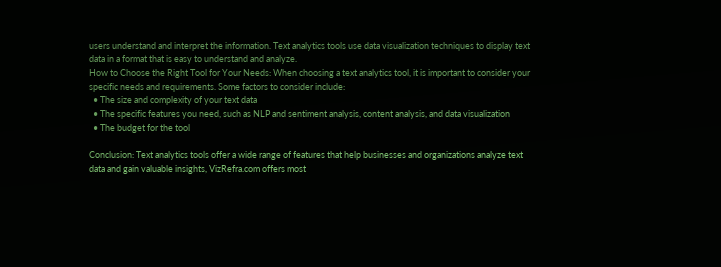users understand and interpret the information. Text analytics tools use data visualization techniques to display text data in a format that is easy to understand and analyze.
How to Choose the Right Tool for Your Needs: When choosing a text analytics tool, it is important to consider your specific needs and requirements. Some factors to consider include:
  • The size and complexity of your text data
  • The specific features you need, such as NLP and sentiment analysis, content analysis, and data visualization
  • The budget for the tool

Conclusion: Text analytics tools offer a wide range of features that help businesses and organizations analyze text data and gain valuable insights, VizRefra.com offers most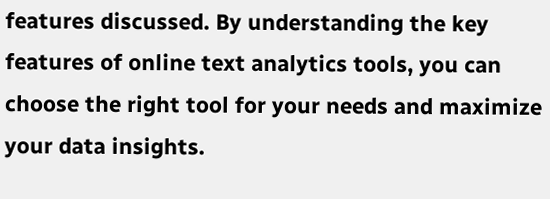features discussed. By understanding the key features of online text analytics tools, you can choose the right tool for your needs and maximize your data insights.